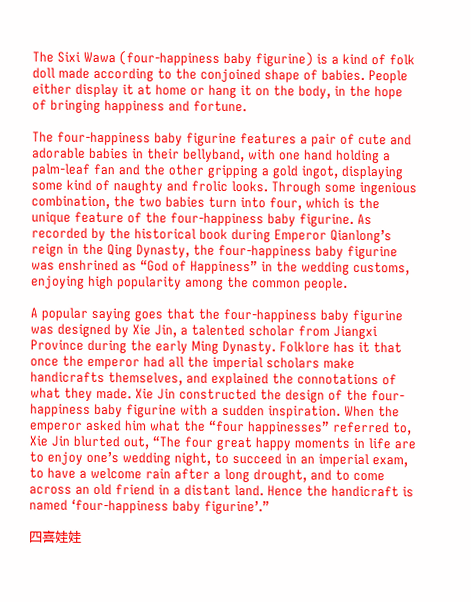The Sixi Wawa (four-happiness baby figurine) is a kind of folk doll made according to the conjoined shape of babies. People either display it at home or hang it on the body, in the hope of bringing happiness and fortune.

The four-happiness baby figurine features a pair of cute and adorable babies in their bellyband, with one hand holding a palm-leaf fan and the other gripping a gold ingot, displaying some kind of naughty and frolic looks. Through some ingenious combination, the two babies turn into four, which is the unique feature of the four-happiness baby figurine. As recorded by the historical book during Emperor Qianlong’s reign in the Qing Dynasty, the four-happiness baby figurine was enshrined as “God of Happiness” in the wedding customs, enjoying high popularity among the common people.

A popular saying goes that the four-happiness baby figurine was designed by Xie Jin, a talented scholar from Jiangxi Province during the early Ming Dynasty. Folklore has it that once the emperor had all the imperial scholars make handicrafts themselves, and explained the connotations of what they made. Xie Jin constructed the design of the four-happiness baby figurine with a sudden inspiration. When the emperor asked him what the “four happinesses” referred to, Xie Jin blurted out, “The four great happy moments in life are to enjoy one’s wedding night, to succeed in an imperial exam, to have a welcome rain after a long drought, and to come across an old friend in a distant land. Hence the handicraft is named ‘four-happiness baby figurine’.”

四喜娃娃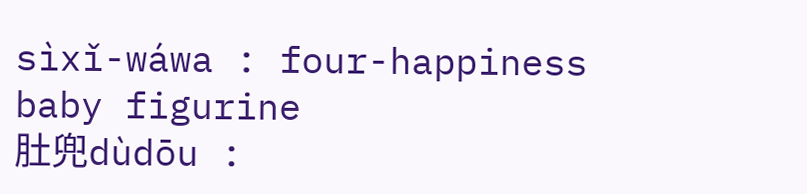sìxǐ-wáwa : four-happiness baby figurine
肚兜dùdōu :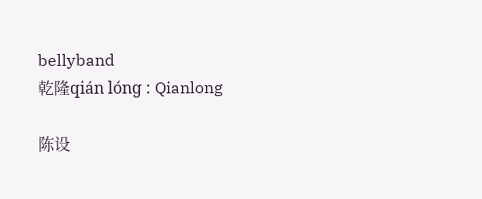bellyband
乾隆qián lónɡ : Qianlong

陈设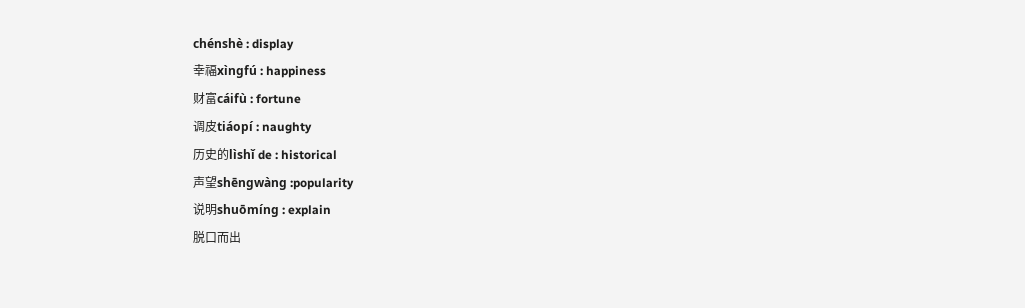chénshè : display
幸福xìnɡfú : happiness
财富cáifù : fortune
调皮tiáopí : naughty
历史的lìshǐ de : historical
声望shēnɡwànɡ :popularity
说明shuōmínɡ : explain
脱口而出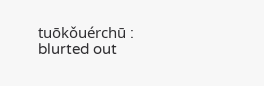tuōkǒuérchū : blurted out